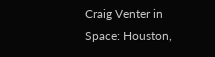Craig Venter in Space: Houston,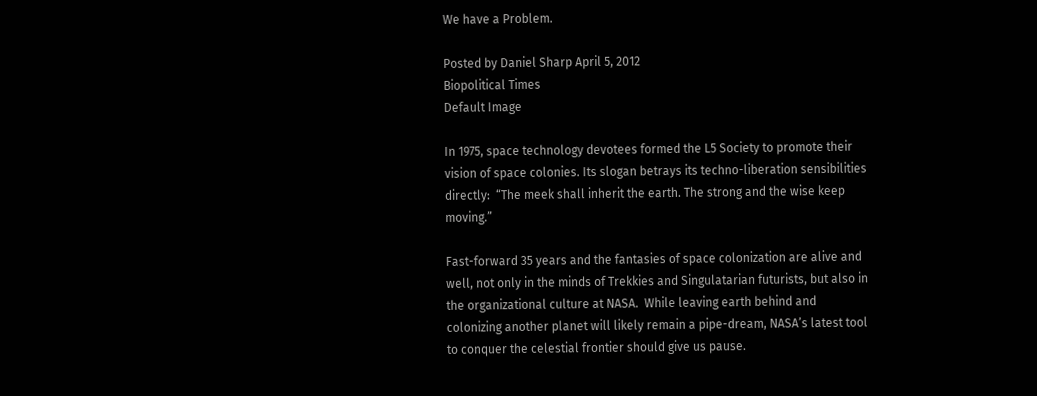We have a Problem.

Posted by Daniel Sharp April 5, 2012
Biopolitical Times
Default Image

In 1975, space technology devotees formed the L5 Society to promote their vision of space colonies. Its slogan betrays its techno-liberation sensibilities directly:  “The meek shall inherit the earth. The strong and the wise keep moving.”

Fast-forward 35 years and the fantasies of space colonization are alive and well, not only in the minds of Trekkies and Singulatarian futurists, but also in the organizational culture at NASA.  While leaving earth behind and colonizing another planet will likely remain a pipe-dream, NASA’s latest tool to conquer the celestial frontier should give us pause.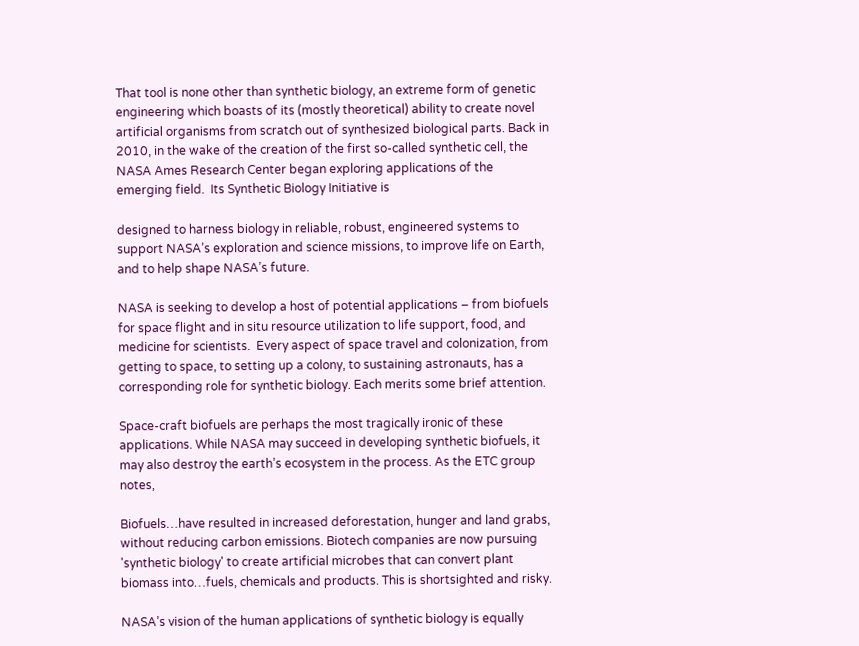That tool is none other than synthetic biology, an extreme form of genetic engineering which boasts of its (mostly theoretical) ability to create novel artificial organisms from scratch out of synthesized biological parts. Back in 2010, in the wake of the creation of the first so-called synthetic cell, the NASA Ames Research Center began exploring applications of the emerging field.  Its Synthetic Biology Initiative is

designed to harness biology in reliable, robust, engineered systems to support NASA’s exploration and science missions, to improve life on Earth, and to help shape NASA’s future.

NASA is seeking to develop a host of potential applications – from biofuels for space flight and in situ resource utilization to life support, food, and medicine for scientists.  Every aspect of space travel and colonization, from getting to space, to setting up a colony, to sustaining astronauts, has a corresponding role for synthetic biology. Each merits some brief attention.

Space-craft biofuels are perhaps the most tragically ironic of these applications. While NASA may succeed in developing synthetic biofuels, it may also destroy the earth’s ecosystem in the process. As the ETC group notes,

Biofuels…have resulted in increased deforestation, hunger and land grabs, without reducing carbon emissions. Biotech companies are now pursuing 'synthetic biology' to create artificial microbes that can convert plant biomass into…fuels, chemicals and products. This is shortsighted and risky.

NASA’s vision of the human applications of synthetic biology is equally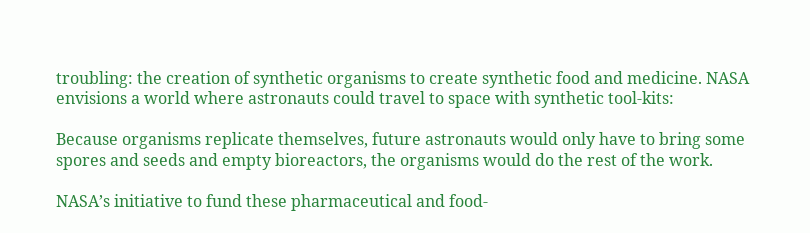troubling: the creation of synthetic organisms to create synthetic food and medicine. NASA envisions a world where astronauts could travel to space with synthetic tool-kits:

Because organisms replicate themselves, future astronauts would only have to bring some spores and seeds and empty bioreactors, the organisms would do the rest of the work.

NASA’s initiative to fund these pharmaceutical and food-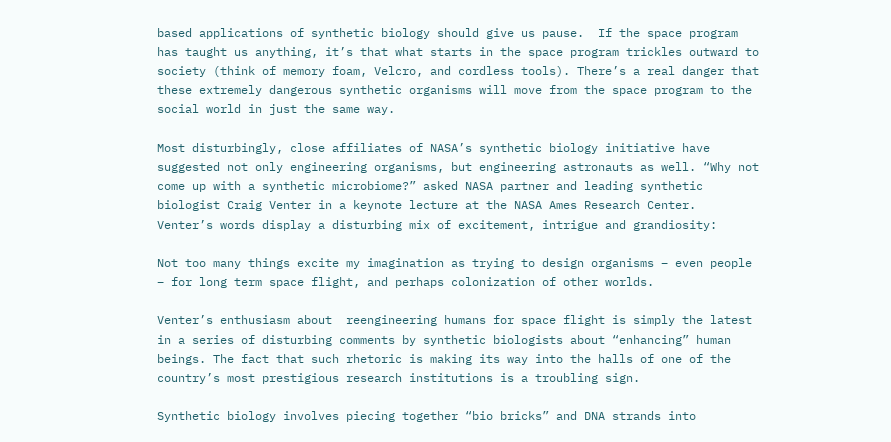based applications of synthetic biology should give us pause.  If the space program has taught us anything, it’s that what starts in the space program trickles outward to society (think of memory foam, Velcro, and cordless tools). There’s a real danger that these extremely dangerous synthetic organisms will move from the space program to the social world in just the same way.

Most disturbingly, close affiliates of NASA’s synthetic biology initiative have suggested not only engineering organisms, but engineering astronauts as well. “Why not come up with a synthetic microbiome?” asked NASA partner and leading synthetic biologist Craig Venter in a keynote lecture at the NASA Ames Research Center.  Venter’s words display a disturbing mix of excitement, intrigue and grandiosity:

Not too many things excite my imagination as trying to design organisms – even people – for long term space flight, and perhaps colonization of other worlds.

Venter’s enthusiasm about  reengineering humans for space flight is simply the latest in a series of disturbing comments by synthetic biologists about “enhancing” human beings. The fact that such rhetoric is making its way into the halls of one of the country’s most prestigious research institutions is a troubling sign.

Synthetic biology involves piecing together “bio bricks” and DNA strands into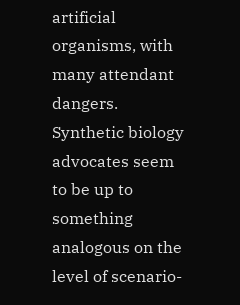artificial organisms, with many attendant dangers. Synthetic biology advocates seem to be up to something analogous on the level of scenario-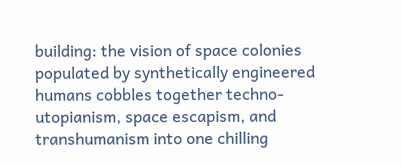building: the vision of space colonies populated by synthetically engineered humans cobbles together techno-utopianism, space escapism, and transhumanism into one chilling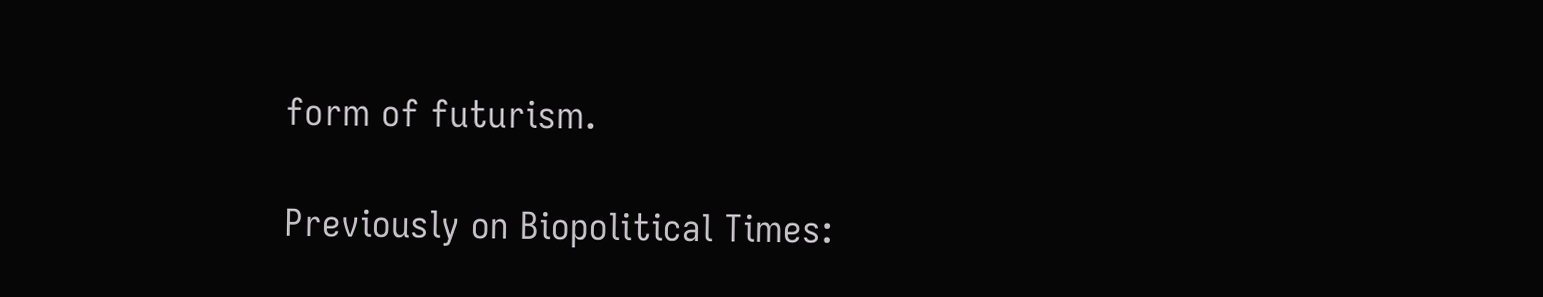form of futurism.

Previously on Biopolitical Times: